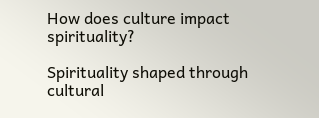How does culture impact spirituality?

Spirituality shaped through cultural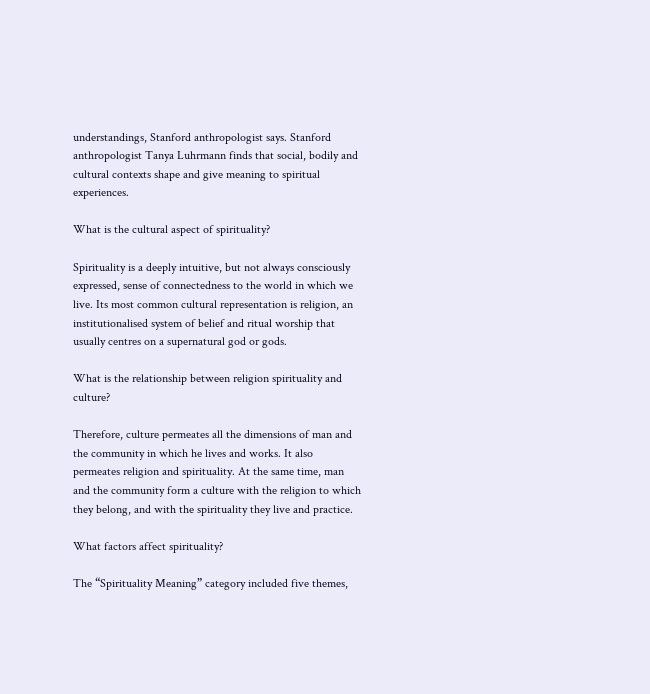understandings, Stanford anthropologist says. Stanford anthropologist Tanya Luhrmann finds that social, bodily and cultural contexts shape and give meaning to spiritual experiences.

What is the cultural aspect of spirituality?

Spirituality is a deeply intuitive, but not always consciously expressed, sense of connectedness to the world in which we live. Its most common cultural representation is religion, an institutionalised system of belief and ritual worship that usually centres on a supernatural god or gods.

What is the relationship between religion spirituality and culture?

Therefore, culture permeates all the dimensions of man and the community in which he lives and works. It also permeates religion and spirituality. At the same time, man and the community form a culture with the religion to which they belong, and with the spirituality they live and practice.

What factors affect spirituality?

The “Spirituality Meaning” category included five themes,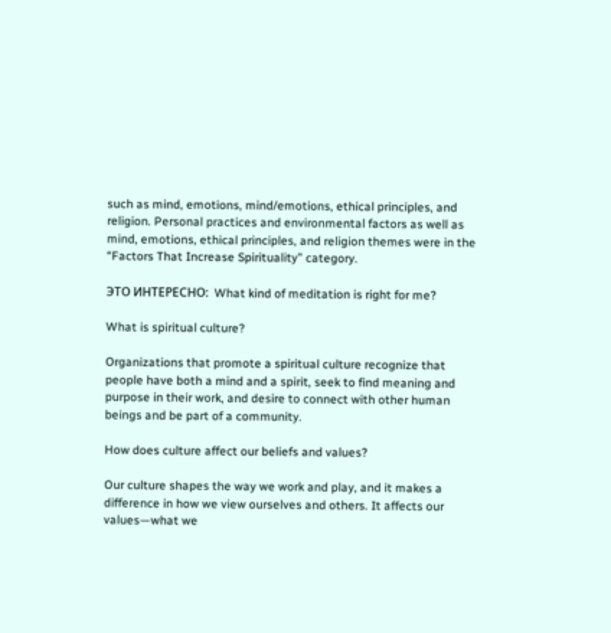such as mind, emotions, mind/emotions, ethical principles, and religion. Personal practices and environmental factors as well as mind, emotions, ethical principles, and religion themes were in the “Factors That Increase Spirituality” category.

ЭТО ИНТЕРЕСНО:  What kind of meditation is right for me?

What is spiritual culture?

Organizations that promote a spiritual culture recognize that people have both a mind and a spirit, seek to find meaning and purpose in their work, and desire to connect with other human beings and be part of a community.

How does culture affect our beliefs and values?

Our culture shapes the way we work and play, and it makes a difference in how we view ourselves and others. It affects our values—what we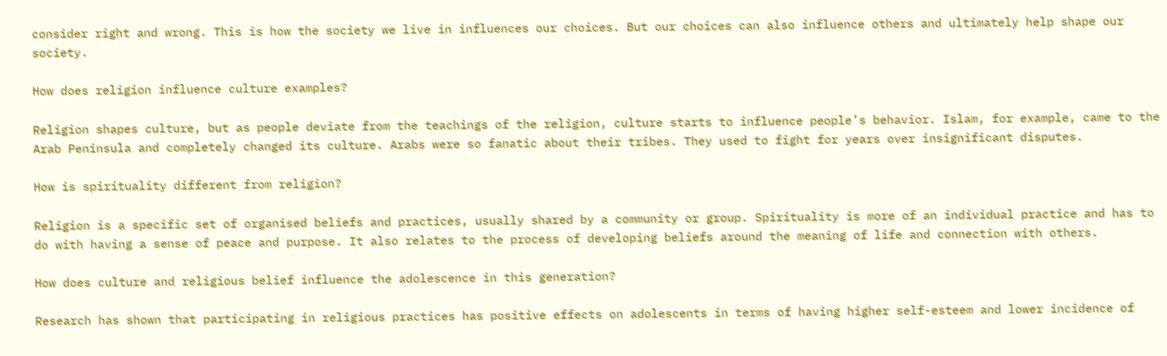consider right and wrong. This is how the society we live in influences our choices. But our choices can also influence others and ultimately help shape our society.

How does religion influence culture examples?

Religion shapes culture, but as people deviate from the teachings of the religion, culture starts to influence people’s behavior. Islam, for example, came to the Arab Peninsula and completely changed its culture. Arabs were so fanatic about their tribes. They used to fight for years over insignificant disputes.

How is spirituality different from religion?

Religion is a specific set of organised beliefs and practices, usually shared by a community or group. Spirituality is more of an individual practice and has to do with having a sense of peace and purpose. It also relates to the process of developing beliefs around the meaning of life and connection with others.

How does culture and religious belief influence the adolescence in this generation?

Research has shown that participating in religious practices has positive effects on adolescents in terms of having higher self-esteem and lower incidence of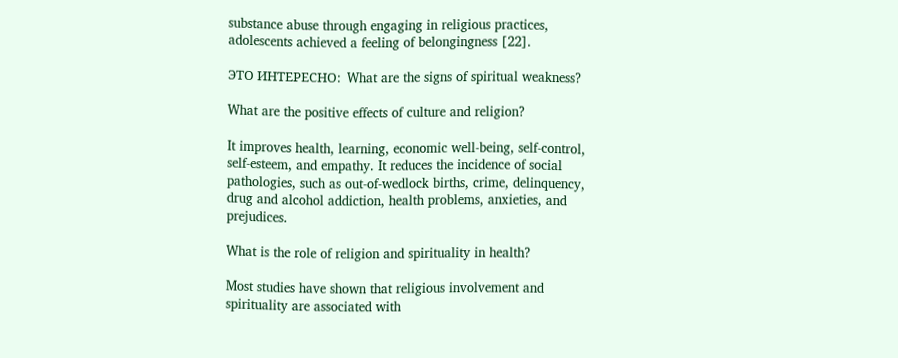substance abuse through engaging in religious practices, adolescents achieved a feeling of belongingness [22].

ЭТО ИНТЕРЕСНО:  What are the signs of spiritual weakness?

What are the positive effects of culture and religion?

It improves health, learning, economic well-being, self-control, self-esteem, and empathy. It reduces the incidence of social pathologies, such as out-of-wedlock births, crime, delinquency, drug and alcohol addiction, health problems, anxieties, and prejudices.

What is the role of religion and spirituality in health?

Most studies have shown that religious involvement and spirituality are associated with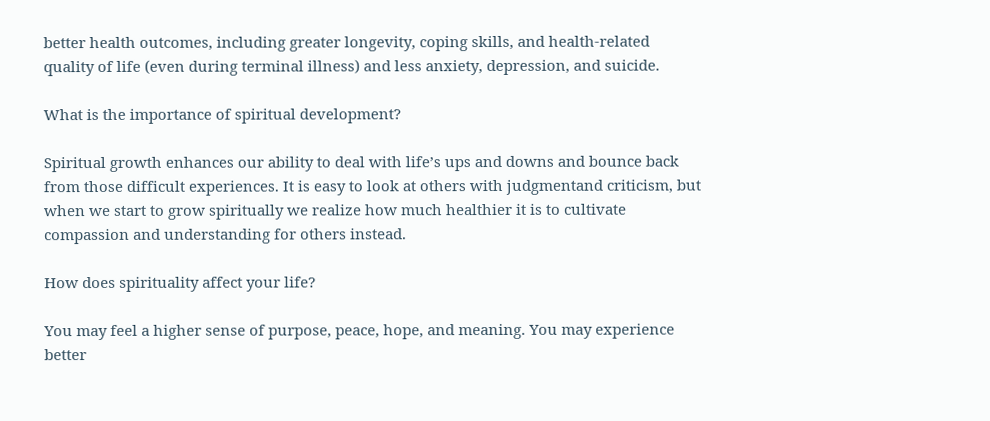better health outcomes, including greater longevity, coping skills, and health-related quality of life (even during terminal illness) and less anxiety, depression, and suicide.

What is the importance of spiritual development?

Spiritual growth enhances our ability to deal with life’s ups and downs and bounce back from those difficult experiences. It is easy to look at others with judgmentand criticism, but when we start to grow spiritually we realize how much healthier it is to cultivate compassion and understanding for others instead.

How does spirituality affect your life?

You may feel a higher sense of purpose, peace, hope, and meaning. You may experience better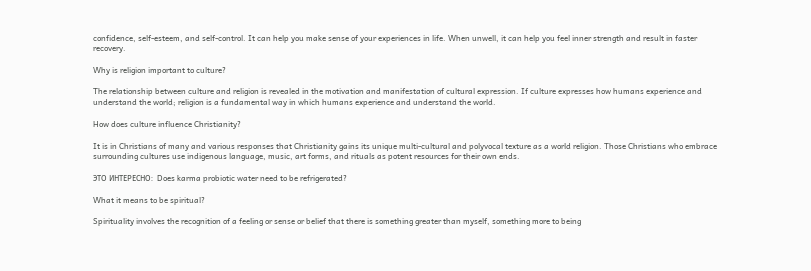confidence, self-esteem, and self-control. It can help you make sense of your experiences in life. When unwell, it can help you feel inner strength and result in faster recovery.

Why is religion important to culture?

The relationship between culture and religion is revealed in the motivation and manifestation of cultural expression. If culture expresses how humans experience and understand the world; religion is a fundamental way in which humans experience and understand the world.

How does culture influence Christianity?

It is in Christians of many and various responses that Christianity gains its unique multi-cultural and polyvocal texture as a world religion. Those Christians who embrace surrounding cultures use indigenous language, music, art forms, and rituals as potent resources for their own ends.

ЭТО ИНТЕРЕСНО:  Does karma probiotic water need to be refrigerated?

What it means to be spiritual?

Spirituality involves the recognition of a feeling or sense or belief that there is something greater than myself, something more to being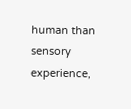human than sensory experience,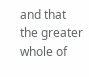and that the greater whole of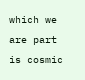which we are part is cosmic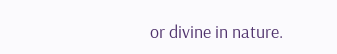or divine in nature.